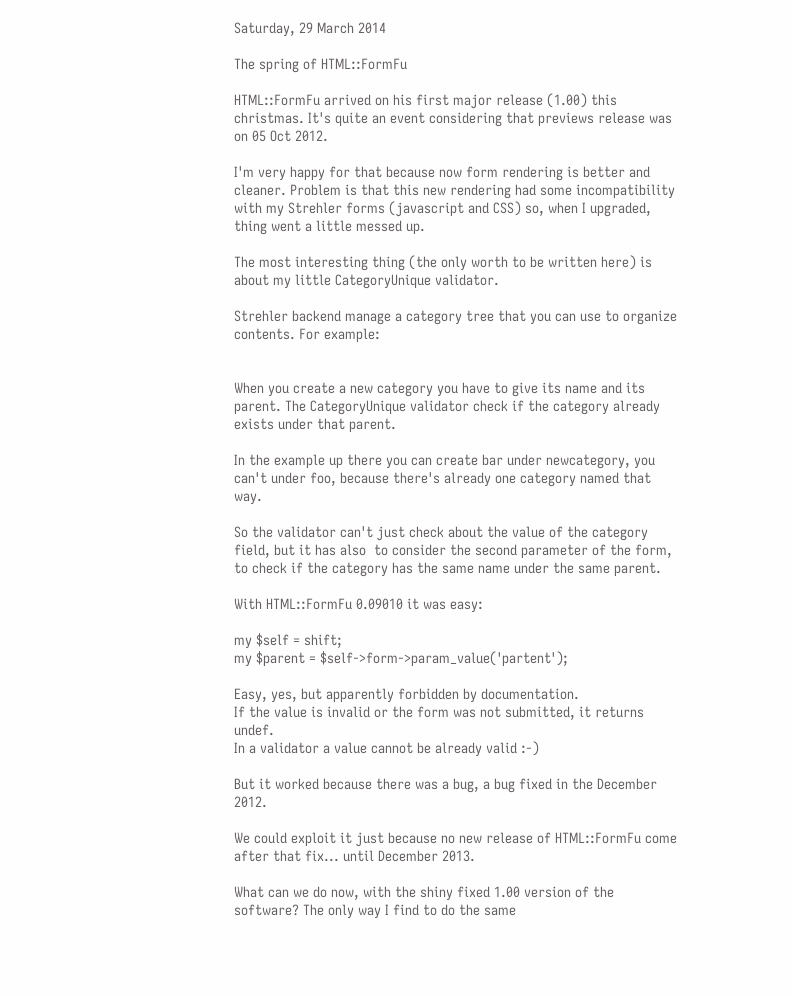Saturday, 29 March 2014

The spring of HTML::FormFu

HTML::FormFu arrived on his first major release (1.00) this christmas. It's quite an event considering that previews release was on 05 Oct 2012.

I'm very happy for that because now form rendering is better and cleaner. Problem is that this new rendering had some incompatibility with my Strehler forms (javascript and CSS) so, when I upgraded, thing went a little messed up.

The most interesting thing (the only worth to be written here) is about my little CategoryUnique validator.

Strehler backend manage a category tree that you can use to organize contents. For example:


When you create a new category you have to give its name and its parent. The CategoryUnique validator check if the category already exists under that parent.

In the example up there you can create bar under newcategory, you can't under foo, because there's already one category named that way.

So the validator can't just check about the value of the category field, but it has also  to consider the second parameter of the form, to check if the category has the same name under the same parent.

With HTML::FormFu 0.09010 it was easy:

my $self = shift;
my $parent = $self->form->param_value('partent');

Easy, yes, but apparently forbidden by documentation.
If the value is invalid or the form was not submitted, it returns undef.
In a validator a value cannot be already valid :-)

But it worked because there was a bug, a bug fixed in the December 2012.

We could exploit it just because no new release of HTML::FormFu come after that fix... until December 2013.

What can we do now, with the shiny fixed 1.00 version of the software? The only way I find to do the same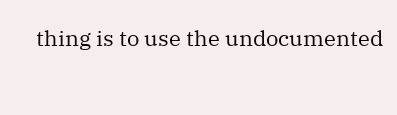thing is to use the undocumented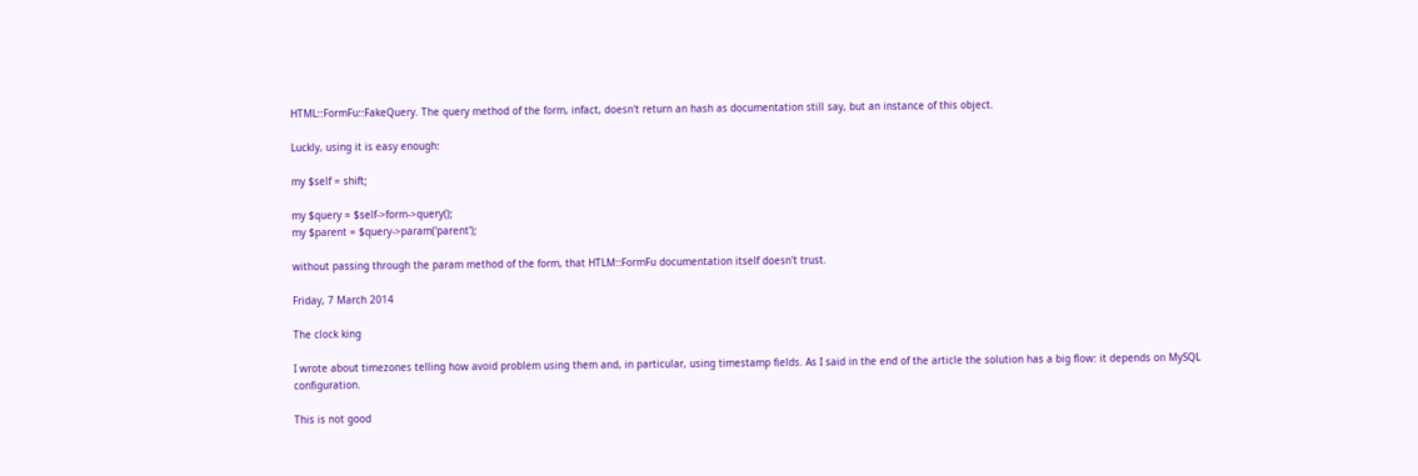HTML::FormFu::FakeQuery. The query method of the form, infact, doesn't return an hash as documentation still say, but an instance of this object.

Luckly, using it is easy enough:

my $self = shift;

my $query = $self->form->query();
my $parent = $query->param('parent');

without passing through the param method of the form, that HTLM::FormFu documentation itself doesn't trust.

Friday, 7 March 2014

The clock king

I wrote about timezones telling how avoid problem using them and, in particular, using timestamp fields. As I said in the end of the article the solution has a big flow: it depends on MySQL configuration.

This is not good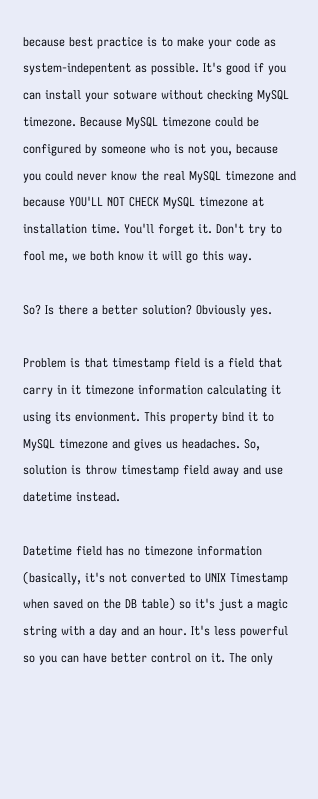because best practice is to make your code as system-indepentent as possible. It's good if you can install your sotware without checking MySQL timezone. Because MySQL timezone could be configured by someone who is not you, because you could never know the real MySQL timezone and because YOU'LL NOT CHECK MySQL timezone at installation time. You'll forget it. Don't try to fool me, we both know it will go this way.

So? Is there a better solution? Obviously yes.

Problem is that timestamp field is a field that carry in it timezone information calculating it using its envionment. This property bind it to MySQL timezone and gives us headaches. So, solution is throw timestamp field away and use datetime instead.

Datetime field has no timezone information (basically, it's not converted to UNIX Timestamp when saved on the DB table) so it's just a magic string with a day and an hour. It's less powerful so you can have better control on it. The only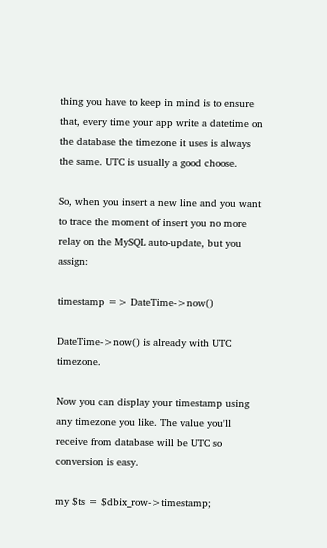thing you have to keep in mind is to ensure that, every time your app write a datetime on the database the timezone it uses is always the same. UTC is usually a good choose.

So, when you insert a new line and you want to trace the moment of insert you no more relay on the MySQL auto-update, but you assign:

timestamp => DateTime->now()

DateTime->now() is already with UTC timezone.

Now you can display your timestamp using any timezone you like. The value you'll receive from database will be UTC so conversion is easy.

my $ts = $dbix_row->timestamp;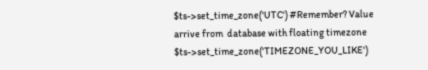$ts->set_time_zone('UTC') #Remember? Value arrive from  database with floating timezone
$ts->set_time_zone('TIMEZONE_YOU_LIKE')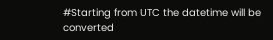#Starting from UTC the datetime will be converted